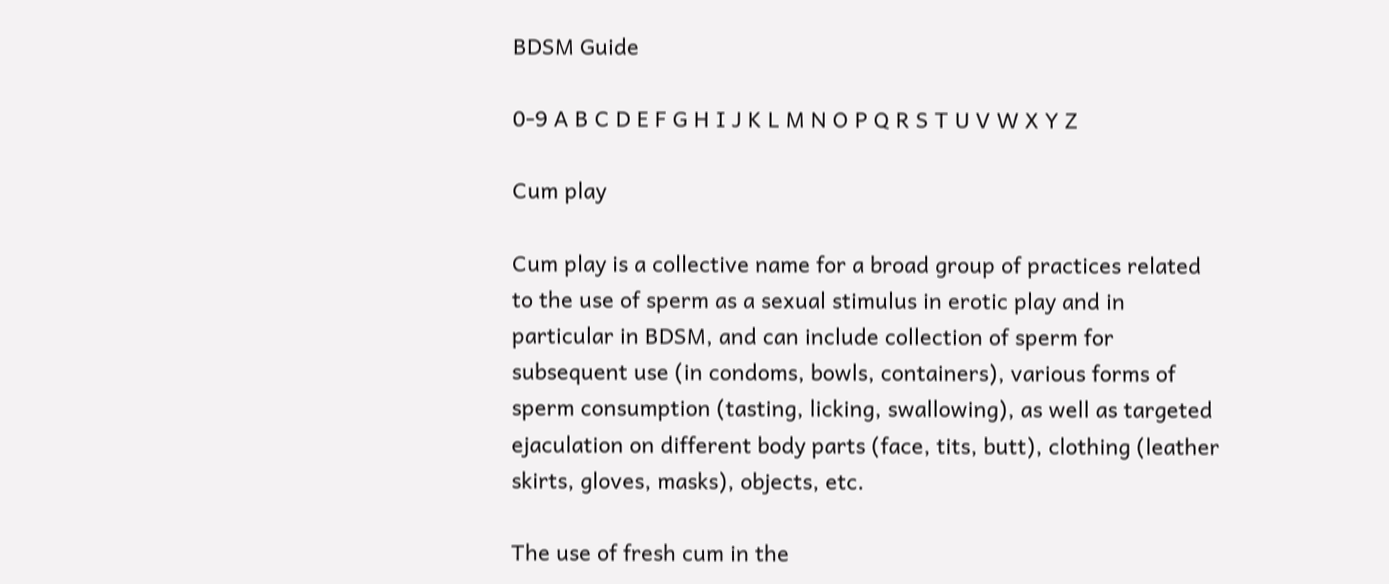BDSM Guide

0-9 A B C D E F G H I J K L M N O P Q R S T U V W X Y Z

Cum play

Cum play is a collective name for a broad group of practices related to the use of sperm as a sexual stimulus in erotic play and in particular in BDSM, and can include collection of sperm for subsequent use (in condoms, bowls, containers), various forms of sperm consumption (tasting, licking, swallowing), as well as targeted ejaculation on different body parts (face, tits, butt), clothing (leather skirts, gloves, masks), objects, etc.

The use of fresh cum in the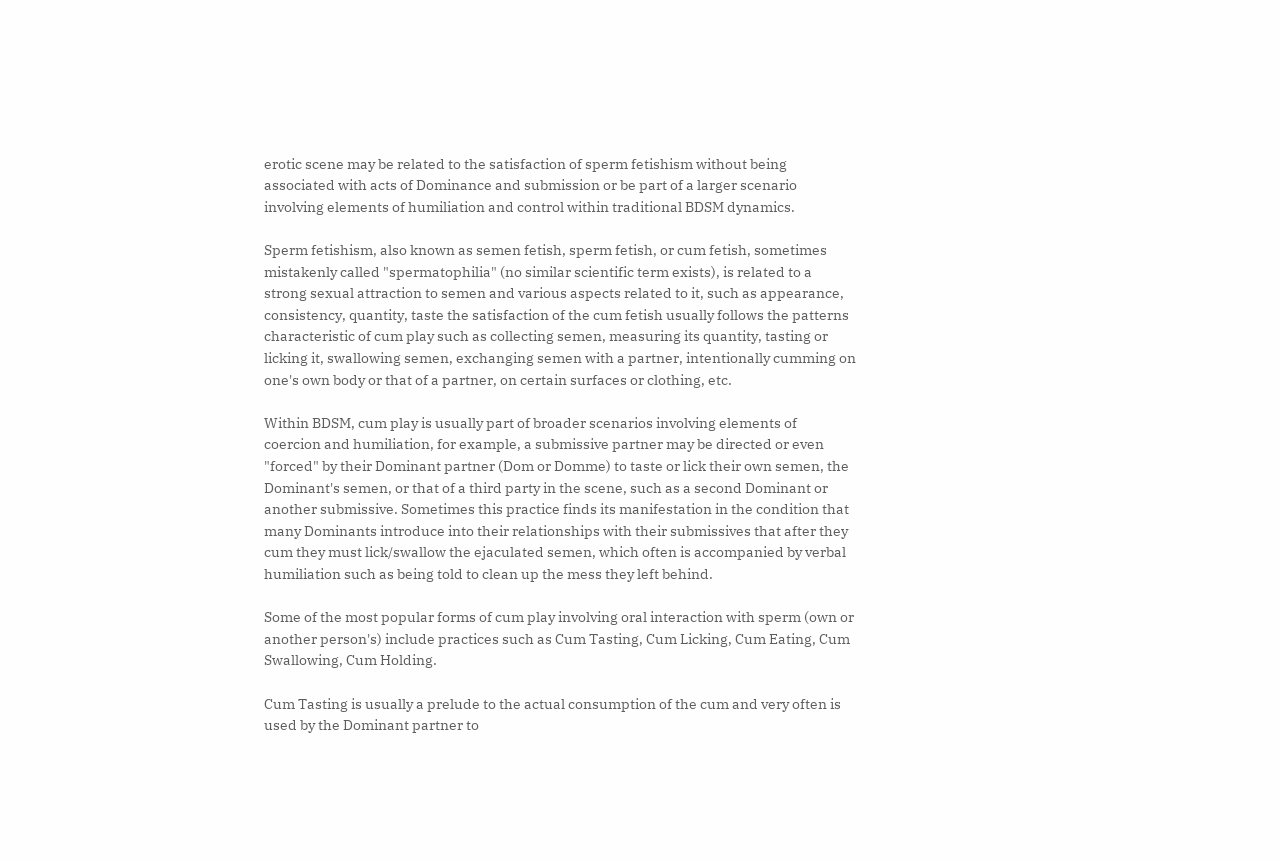erotic scene may be related to the satisfaction of sperm fetishism without being associated with acts of Dominance and submission or be part of a larger scenario involving elements of humiliation and control within traditional BDSM dynamics.

Sperm fetishism, also known as semen fetish, sperm fetish, or cum fetish, sometimes mistakenly called "spermatophilia" (no similar scientific term exists), is related to a strong sexual attraction to semen and various aspects related to it, such as appearance, consistency, quantity, taste the satisfaction of the cum fetish usually follows the patterns characteristic of cum play such as collecting semen, measuring its quantity, tasting or licking it, swallowing semen, exchanging semen with a partner, intentionally cumming on one's own body or that of a partner, on certain surfaces or clothing, etc.

Within BDSM, cum play is usually part of broader scenarios involving elements of coercion and humiliation, for example, a submissive partner may be directed or even "forced" by their Dominant partner (Dom or Domme) to taste or lick their own semen, the Dominant's semen, or that of a third party in the scene, such as a second Dominant or another submissive. Sometimes this practice finds its manifestation in the condition that many Dominants introduce into their relationships with their submissives that after they cum they must lick/swallow the ejaculated semen, which often is accompanied by verbal humiliation such as being told to clean up the mess they left behind.

Some of the most popular forms of cum play involving oral interaction with sperm (own or another person's) include practices such as Cum Tasting, Cum Licking, Cum Eating, Cum Swallowing, Cum Holding.

Cum Tasting is usually a prelude to the actual consumption of the cum and very often is used by the Dominant partner to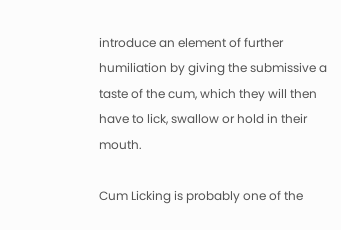introduce an element of further humiliation by giving the submissive a taste of the cum, which they will then have to lick, swallow or hold in their mouth.

Cum Licking is probably one of the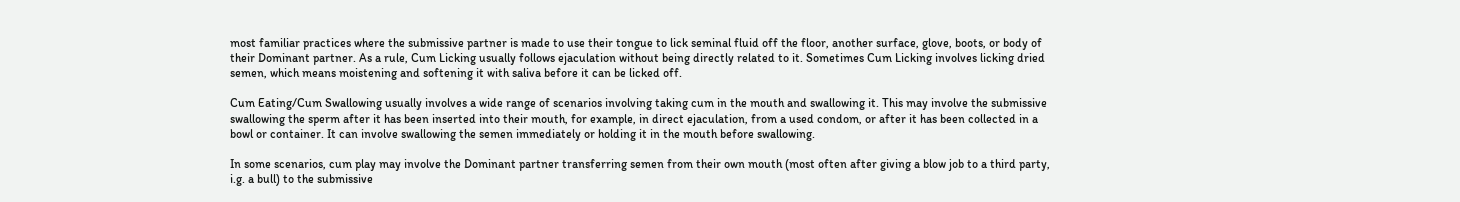most familiar practices where the submissive partner is made to use their tongue to lick seminal fluid off the floor, another surface, glove, boots, or body of their Dominant partner. As a rule, Cum Licking usually follows ejaculation without being directly related to it. Sometimes Cum Licking involves licking dried semen, which means moistening and softening it with saliva before it can be licked off.

Cum Eating/Cum Swallowing usually involves a wide range of scenarios involving taking cum in the mouth and swallowing it. This may involve the submissive swallowing the sperm after it has been inserted into their mouth, for example, in direct ejaculation, from a used condom, or after it has been collected in a bowl or container. It can involve swallowing the semen immediately or holding it in the mouth before swallowing.

In some scenarios, cum play may involve the Dominant partner transferring semen from their own mouth (most often after giving a blow job to a third party, i.g. a bull) to the submissive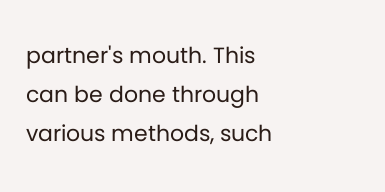partner's mouth. This can be done through various methods, such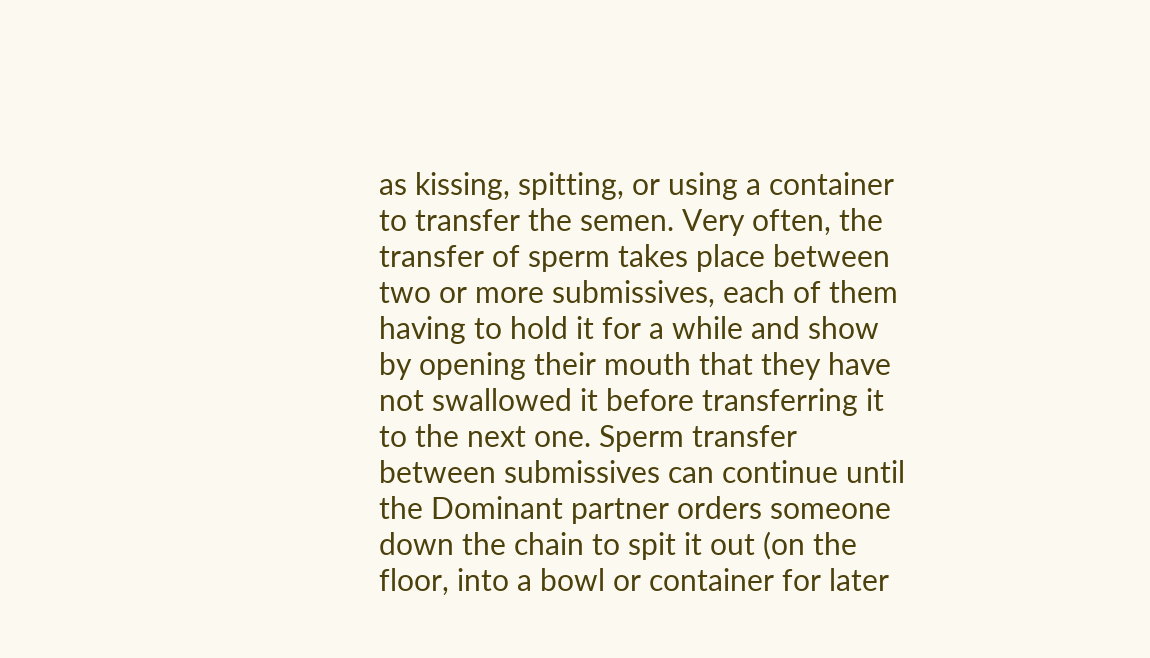as kissing, spitting, or using a container to transfer the semen. Very often, the transfer of sperm takes place between two or more submissives, each of them having to hold it for a while and show by opening their mouth that they have not swallowed it before transferring it to the next one. Sperm transfer between submissives can continue until the Dominant partner orders someone down the chain to spit it out (on the floor, into a bowl or container for later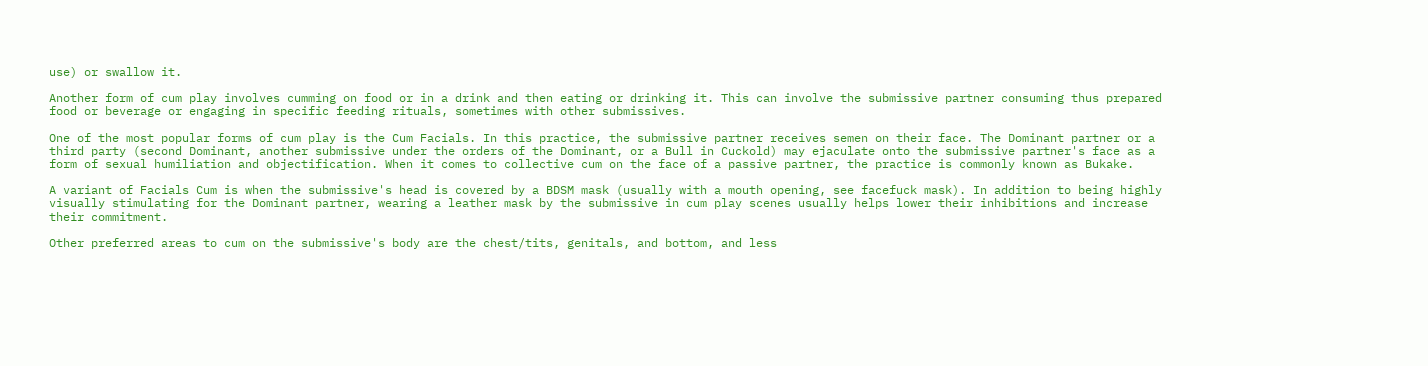use) or swallow it.

Another form of cum play involves cumming on food or in a drink and then eating or drinking it. This can involve the submissive partner consuming thus prepared food or beverage or engaging in specific feeding rituals, sometimes with other submissives.

One of the most popular forms of cum play is the Cum Facials. In this practice, the submissive partner receives semen on their face. The Dominant partner or a third party (second Dominant, another submissive under the orders of the Dominant, or a Bull in Cuckold) may ejaculate onto the submissive partner's face as a form of sexual humiliation and objectification. When it comes to collective cum on the face of a passive partner, the practice is commonly known as Bukake.

A variant of Facials Cum is when the submissive's head is covered by a BDSM mask (usually with a mouth opening, see facefuck mask). In addition to being highly visually stimulating for the Dominant partner, wearing a leather mask by the submissive in cum play scenes usually helps lower their inhibitions and increase their commitment.

Other preferred areas to cum on the submissive's body are the chest/tits, genitals, and bottom, and less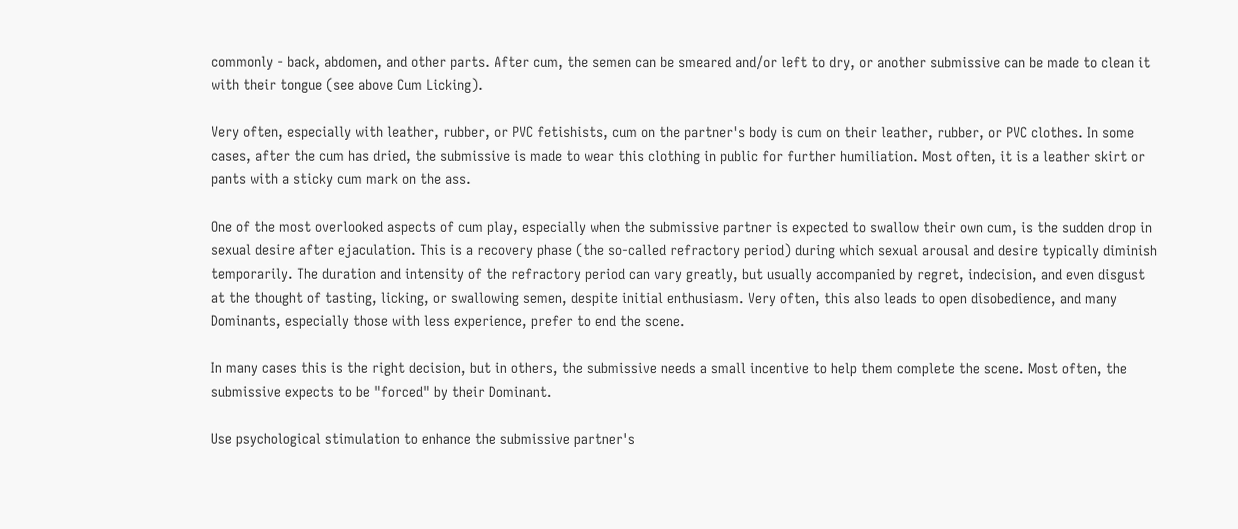commonly - back, abdomen, and other parts. After cum, the semen can be smeared and/or left to dry, or another submissive can be made to clean it with their tongue (see above Cum Licking).

Very often, especially with leather, rubber, or PVC fetishists, cum on the partner's body is cum on their leather, rubber, or PVC clothes. In some cases, after the cum has dried, the submissive is made to wear this clothing in public for further humiliation. Most often, it is a leather skirt or pants with a sticky cum mark on the ass.

One of the most overlooked aspects of cum play, especially when the submissive partner is expected to swallow their own cum, is the sudden drop in sexual desire after ejaculation. This is a recovery phase (the so-called refractory period) during which sexual arousal and desire typically diminish temporarily. The duration and intensity of the refractory period can vary greatly, but usually accompanied by regret, indecision, and even disgust at the thought of tasting, licking, or swallowing semen, despite initial enthusiasm. Very often, this also leads to open disobedience, and many Dominants, especially those with less experience, prefer to end the scene.

In many cases this is the right decision, but in others, the submissive needs a small incentive to help them complete the scene. Most often, the submissive expects to be "forced" by their Dominant.

Use psychological stimulation to enhance the submissive partner's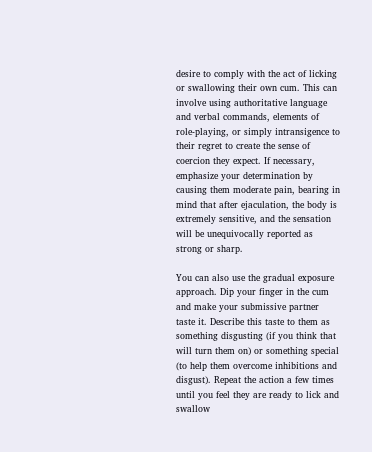desire to comply with the act of licking or swallowing their own cum. This can involve using authoritative language and verbal commands, elements of role-playing, or simply intransigence to their regret to create the sense of coercion they expect. If necessary, emphasize your determination by causing them moderate pain, bearing in mind that after ejaculation, the body is extremely sensitive, and the sensation will be unequivocally reported as strong or sharp.

You can also use the gradual exposure approach. Dip your finger in the cum and make your submissive partner taste it. Describe this taste to them as something disgusting (if you think that will turn them on) or something special (to help them overcome inhibitions and disgust). Repeat the action a few times until you feel they are ready to lick and swallow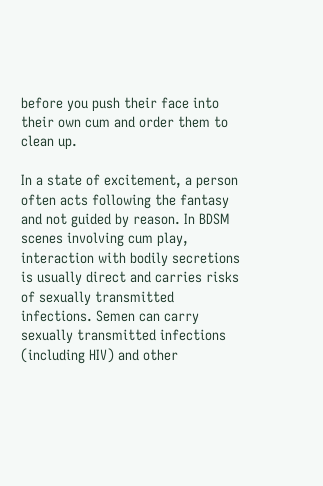before you push their face into their own cum and order them to clean up.

In a state of excitement, a person often acts following the fantasy and not guided by reason. In BDSM scenes involving cum play, interaction with bodily secretions is usually direct and carries risks of sexually transmitted infections. Semen can carry sexually transmitted infections (including HIV) and other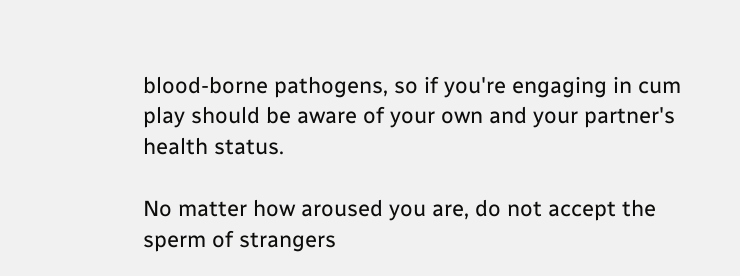blood-borne pathogens, so if you're engaging in cum play should be aware of your own and your partner's health status.

No matter how aroused you are, do not accept the sperm of strangers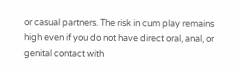or casual partners. The risk in cum play remains high even if you do not have direct oral, anal, or genital contact with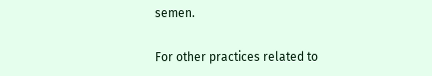semen.

For other practices related to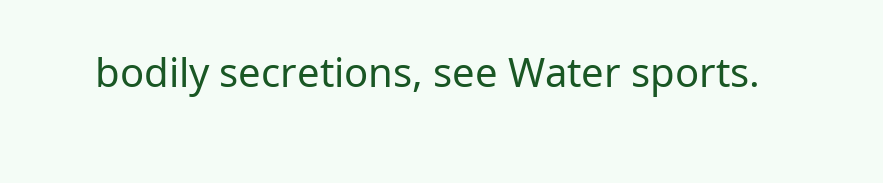bodily secretions, see Water sports.